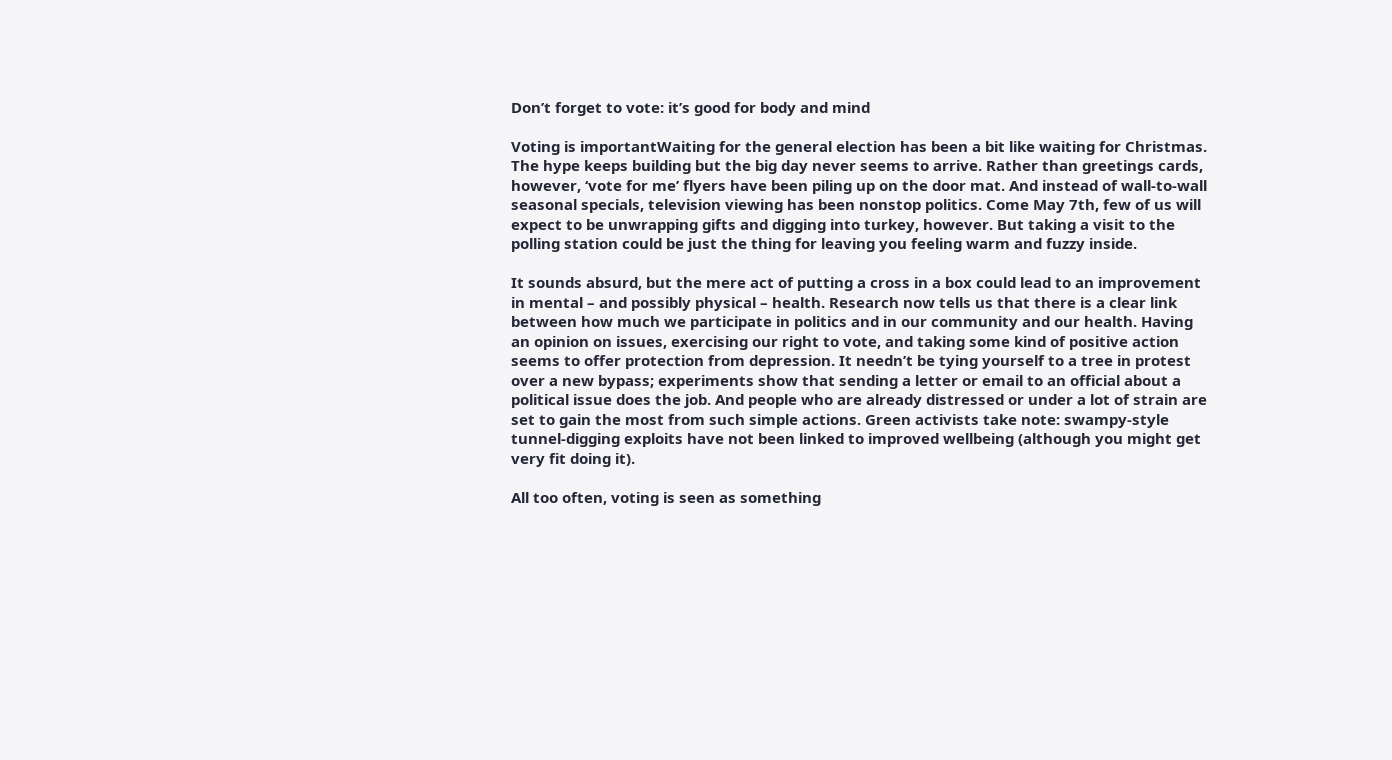Don’t forget to vote: it’s good for body and mind

Voting is importantWaiting for the general election has been a bit like waiting for Christmas. The hype keeps building but the big day never seems to arrive. Rather than greetings cards, however, ‘vote for me’ flyers have been piling up on the door mat. And instead of wall-to-wall seasonal specials, television viewing has been nonstop politics. Come May 7th, few of us will expect to be unwrapping gifts and digging into turkey, however. But taking a visit to the polling station could be just the thing for leaving you feeling warm and fuzzy inside.

It sounds absurd, but the mere act of putting a cross in a box could lead to an improvement in mental – and possibly physical – health. Research now tells us that there is a clear link between how much we participate in politics and in our community and our health. Having an opinion on issues, exercising our right to vote, and taking some kind of positive action seems to offer protection from depression. It needn’t be tying yourself to a tree in protest over a new bypass; experiments show that sending a letter or email to an official about a political issue does the job. And people who are already distressed or under a lot of strain are set to gain the most from such simple actions. Green activists take note: swampy-style tunnel-digging exploits have not been linked to improved wellbeing (although you might get very fit doing it).

All too often, voting is seen as something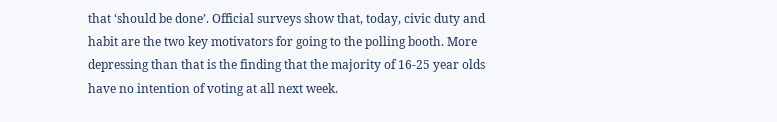that ‘should be done’. Official surveys show that, today, civic duty and habit are the two key motivators for going to the polling booth. More depressing than that is the finding that the majority of 16-25 year olds have no intention of voting at all next week.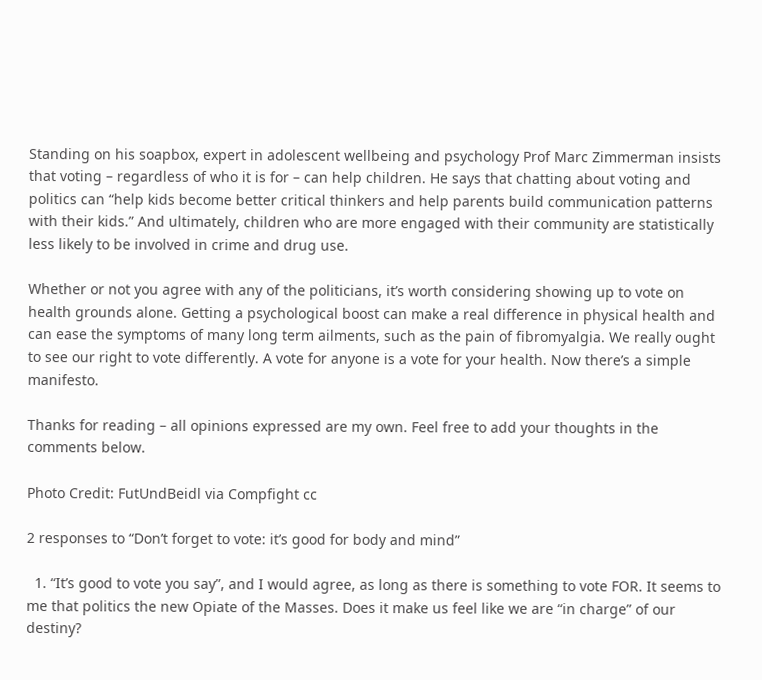Standing on his soapbox, expert in adolescent wellbeing and psychology Prof Marc Zimmerman insists that voting – regardless of who it is for – can help children. He says that chatting about voting and politics can “help kids become better critical thinkers and help parents build communication patterns with their kids.” And ultimately, children who are more engaged with their community are statistically less likely to be involved in crime and drug use.

Whether or not you agree with any of the politicians, it’s worth considering showing up to vote on health grounds alone. Getting a psychological boost can make a real difference in physical health and can ease the symptoms of many long term ailments, such as the pain of fibromyalgia. We really ought to see our right to vote differently. A vote for anyone is a vote for your health. Now there’s a simple manifesto.

Thanks for reading – all opinions expressed are my own. Feel free to add your thoughts in the comments below.

Photo Credit: FutUndBeidl via Compfight cc

2 responses to “Don’t forget to vote: it’s good for body and mind”

  1. “It’s good to vote you say”, and I would agree, as long as there is something to vote FOR. It seems to me that politics the new Opiate of the Masses. Does it make us feel like we are “in charge” of our destiny?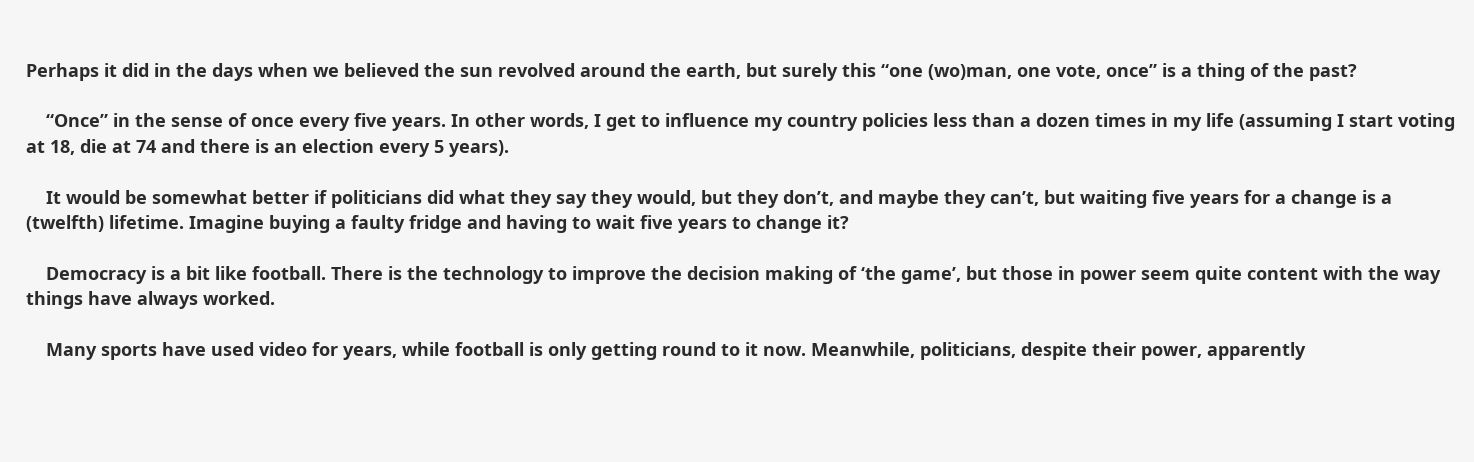Perhaps it did in the days when we believed the sun revolved around the earth, but surely this “one (wo)man, one vote, once” is a thing of the past?

    “Once” in the sense of once every five years. In other words, I get to influence my country policies less than a dozen times in my life (assuming I start voting at 18, die at 74 and there is an election every 5 years).

    It would be somewhat better if politicians did what they say they would, but they don’t, and maybe they can’t, but waiting five years for a change is a (twelfth) lifetime. Imagine buying a faulty fridge and having to wait five years to change it?

    Democracy is a bit like football. There is the technology to improve the decision making of ‘the game’, but those in power seem quite content with the way things have always worked.

    Many sports have used video for years, while football is only getting round to it now. Meanwhile, politicians, despite their power, apparently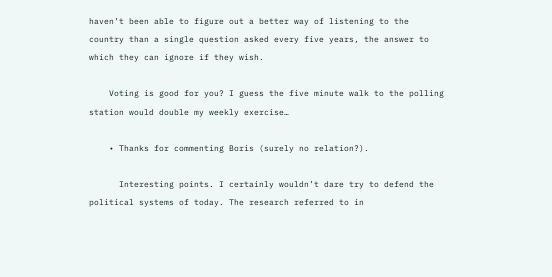haven’t been able to figure out a better way of listening to the country than a single question asked every five years, the answer to which they can ignore if they wish.

    Voting is good for you? I guess the five minute walk to the polling station would double my weekly exercise…

    • Thanks for commenting Boris (surely no relation?).

      Interesting points. I certainly wouldn’t dare try to defend the political systems of today. The research referred to in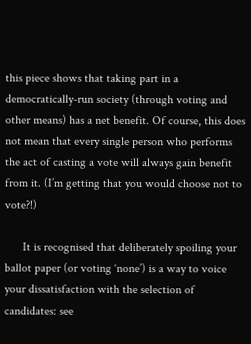this piece shows that taking part in a democratically-run society (through voting and other means) has a net benefit. Of course, this does not mean that every single person who performs the act of casting a vote will always gain benefit from it. (I’m getting that you would choose not to vote?!)

      It is recognised that deliberately spoiling your ballot paper (or voting ‘none’) is a way to voice your dissatisfaction with the selection of candidates: see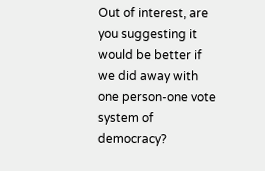Out of interest, are you suggesting it would be better if we did away with one person-one vote system of democracy?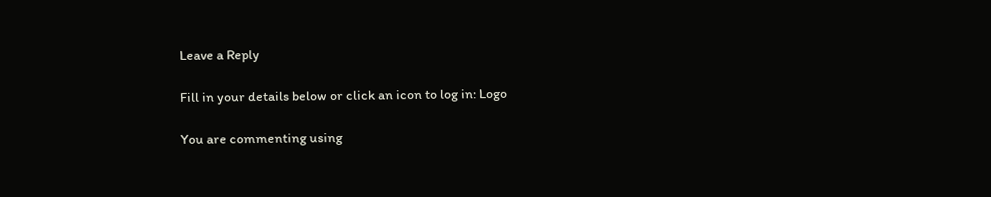Leave a Reply

Fill in your details below or click an icon to log in: Logo

You are commenting using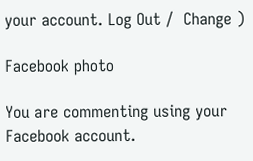your account. Log Out /  Change )

Facebook photo

You are commenting using your Facebook account.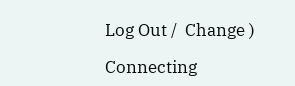Log Out /  Change )

Connecting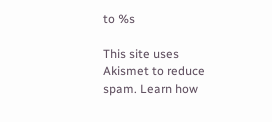to %s

This site uses Akismet to reduce spam. Learn how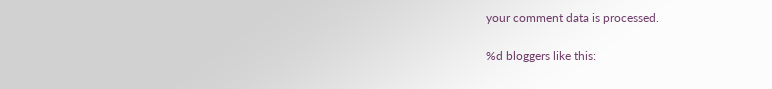your comment data is processed.

%d bloggers like this: